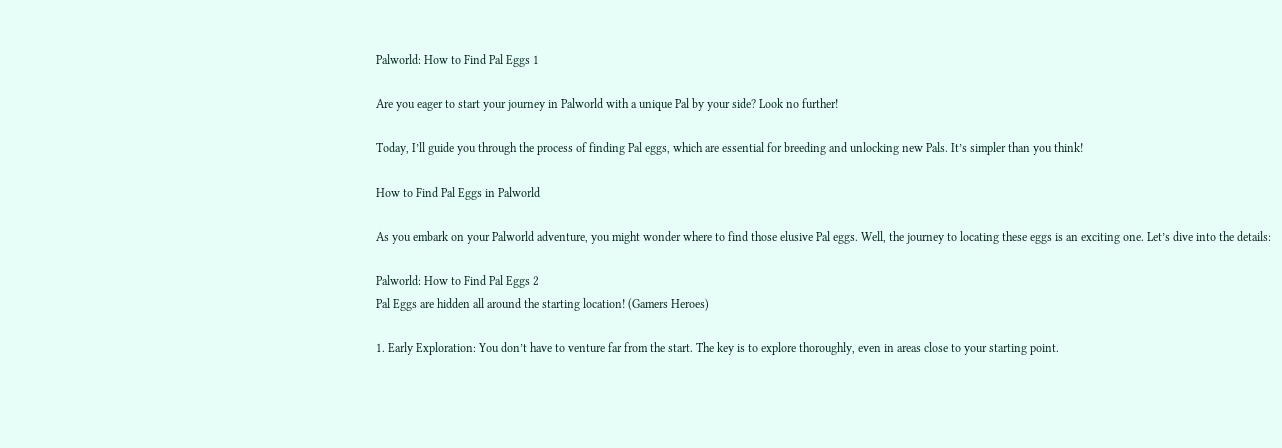Palworld: How to Find Pal Eggs 1

Are you eager to start your journey in Palworld with a unique Pal by your side? Look no further!

Today, I’ll guide you through the process of finding Pal eggs, which are essential for breeding and unlocking new Pals. It’s simpler than you think!

How to Find Pal Eggs in Palworld

As you embark on your Palworld adventure, you might wonder where to find those elusive Pal eggs. Well, the journey to locating these eggs is an exciting one. Let’s dive into the details:

Palworld: How to Find Pal Eggs 2
Pal Eggs are hidden all around the starting location! (Gamers Heroes)

1. Early Exploration: You don’t have to venture far from the start. The key is to explore thoroughly, even in areas close to your starting point.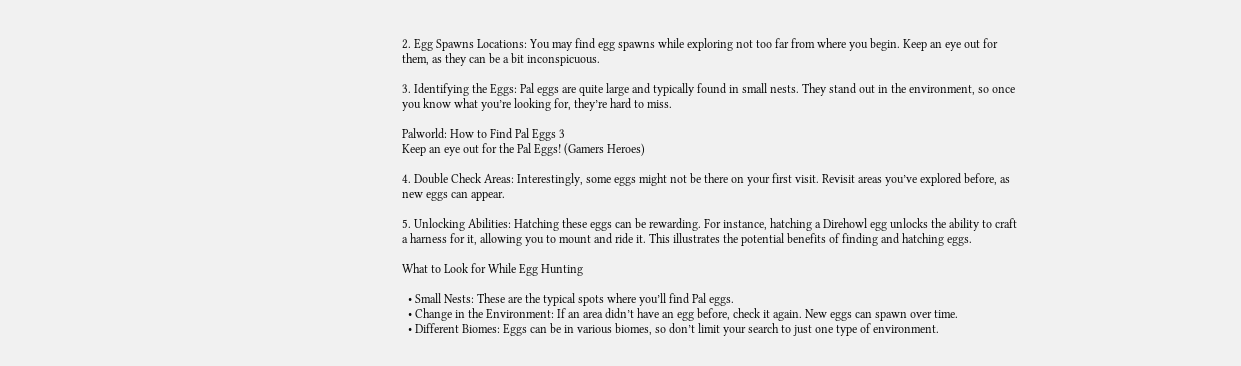2. Egg Spawns Locations: You may find egg spawns while exploring not too far from where you begin. Keep an eye out for them, as they can be a bit inconspicuous.

3. Identifying the Eggs: Pal eggs are quite large and typically found in small nests. They stand out in the environment, so once you know what you’re looking for, they’re hard to miss.

Palworld: How to Find Pal Eggs 3
Keep an eye out for the Pal Eggs! (Gamers Heroes)

4. Double Check Areas: Interestingly, some eggs might not be there on your first visit. Revisit areas you’ve explored before, as new eggs can appear.

5. Unlocking Abilities: Hatching these eggs can be rewarding. For instance, hatching a Direhowl egg unlocks the ability to craft a harness for it, allowing you to mount and ride it. This illustrates the potential benefits of finding and hatching eggs.

What to Look for While Egg Hunting

  • Small Nests: These are the typical spots where you’ll find Pal eggs.
  • Change in the Environment: If an area didn’t have an egg before, check it again. New eggs can spawn over time.
  • Different Biomes: Eggs can be in various biomes, so don’t limit your search to just one type of environment.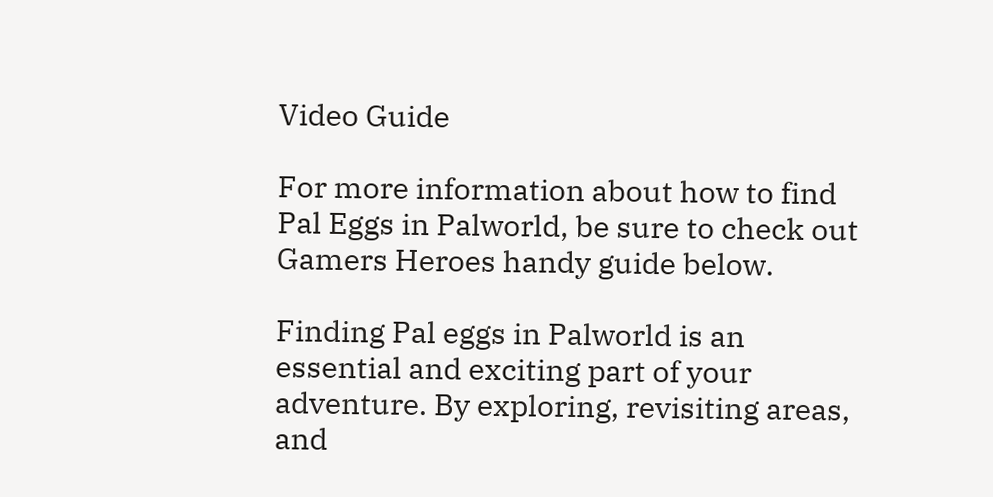Video Guide

For more information about how to find Pal Eggs in Palworld, be sure to check out Gamers Heroes handy guide below.

Finding Pal eggs in Palworld is an essential and exciting part of your adventure. By exploring, revisiting areas, and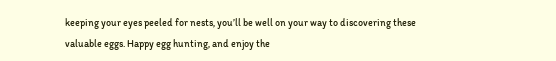keeping your eyes peeled for nests, you’ll be well on your way to discovering these valuable eggs. Happy egg hunting, and enjoy the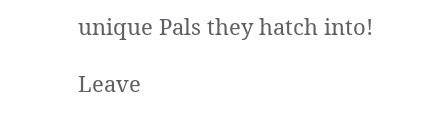unique Pals they hatch into!

Leave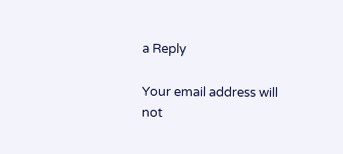a Reply

Your email address will not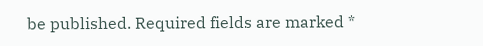be published. Required fields are marked *